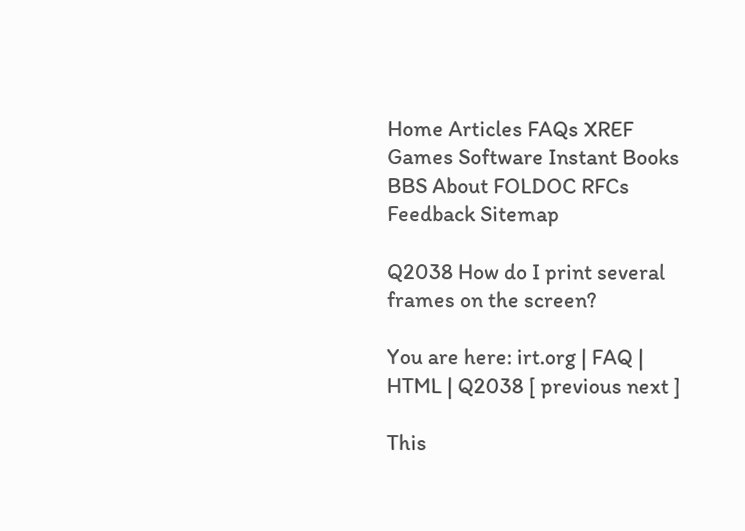Home Articles FAQs XREF Games Software Instant Books BBS About FOLDOC RFCs Feedback Sitemap

Q2038 How do I print several frames on the screen?

You are here: irt.org | FAQ | HTML | Q2038 [ previous next ]

This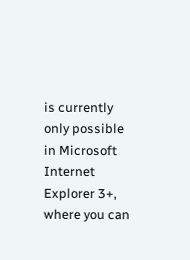is currently only possible in Microsoft Internet Explorer 3+, where you can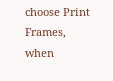choose Print Frames, when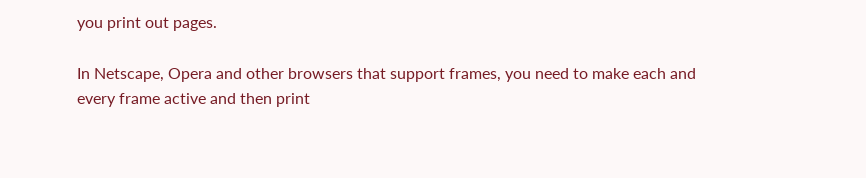you print out pages.

In Netscape, Opera and other browsers that support frames, you need to make each and every frame active and then print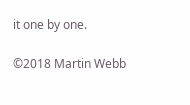it one by one.

©2018 Martin Webb